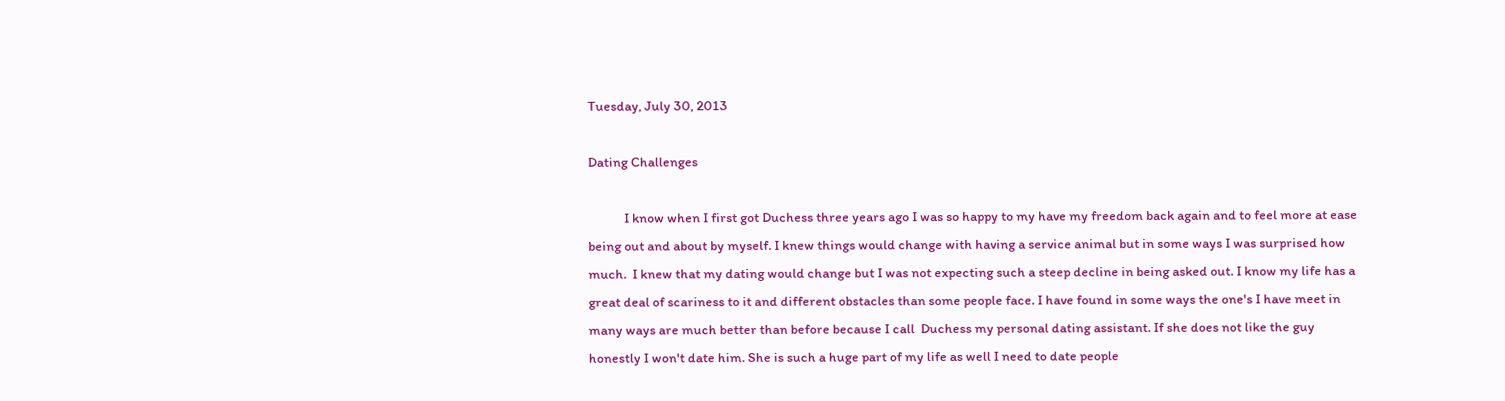Tuesday, July 30, 2013

Dating Challenges

            I know when I first got Duchess three years ago I was so happy to my have my freedom back again and to feel more at ease being out and about by myself. I knew things would change with having a service animal but in some ways I was surprised how much.  I knew that my dating would change but I was not expecting such a steep decline in being asked out. I know my life has a great deal of scariness to it and different obstacles than some people face. I have found in some ways the one's I have meet in many ways are much better than before because I call  Duchess my personal dating assistant. If she does not like the guy honestly I won't date him. She is such a huge part of my life as well I need to date people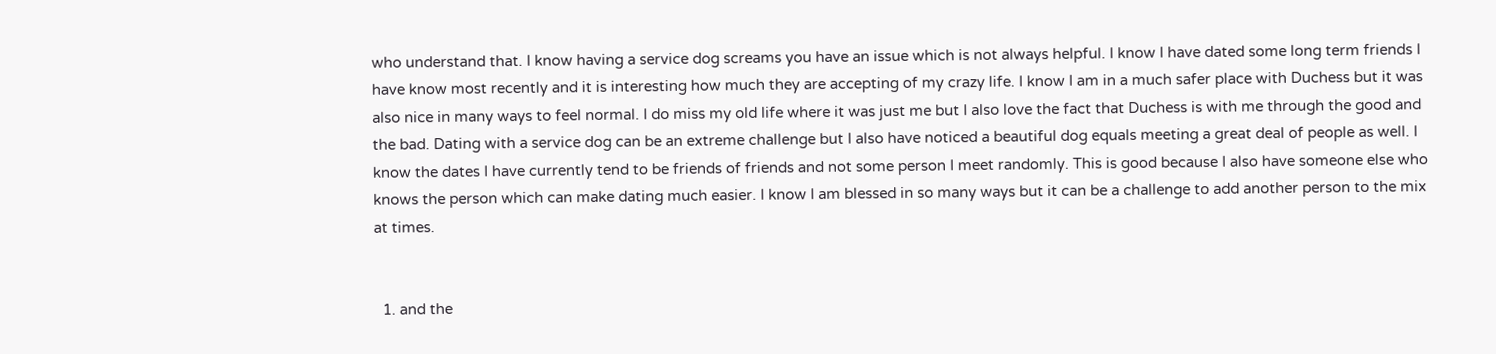who understand that. I know having a service dog screams you have an issue which is not always helpful. I know I have dated some long term friends I have know most recently and it is interesting how much they are accepting of my crazy life. I know I am in a much safer place with Duchess but it was also nice in many ways to feel normal. I do miss my old life where it was just me but I also love the fact that Duchess is with me through the good and the bad. Dating with a service dog can be an extreme challenge but I also have noticed a beautiful dog equals meeting a great deal of people as well. I know the dates I have currently tend to be friends of friends and not some person I meet randomly. This is good because I also have someone else who knows the person which can make dating much easier. I know I am blessed in so many ways but it can be a challenge to add another person to the mix at times.


  1. and the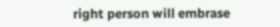right person will embrase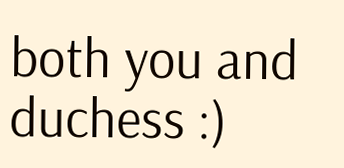both you and duchess :)